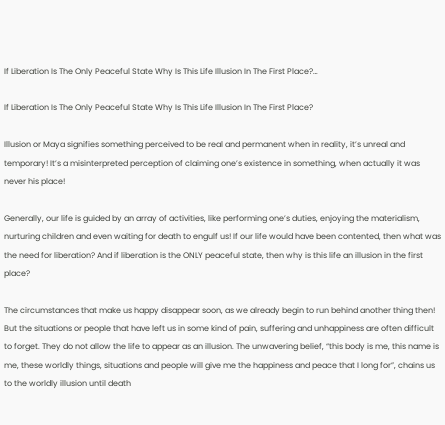If Liberation Is The Only Peaceful State Why Is This Life Illusion In The First Place?…

If Liberation Is The Only Peaceful State Why Is This Life Illusion In The First Place?

Illusion or Maya signifies something perceived to be real and permanent when in reality, it’s unreal and temporary! It’s a misinterpreted perception of claiming one’s existence in something, when actually it was never his place!

Generally, our life is guided by an array of activities, like performing one’s duties, enjoying the materialism, nurturing children and even waiting for death to engulf us! If our life would have been contented, then what was the need for liberation? And if liberation is the ONLY peaceful state, then why is this life an illusion in the first place?

The circumstances that make us happy disappear soon, as we already begin to run behind another thing then! But the situations or people that have left us in some kind of pain, suffering and unhappiness are often difficult to forget. They do not allow the life to appear as an illusion. The unwavering belief, “this body is me, this name is me, these worldly things, situations and people will give me the happiness and peace that I long for”, chains us to the worldly illusion until death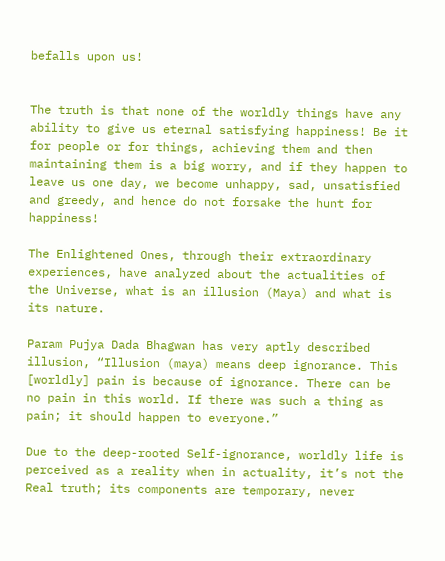befalls upon us!


The truth is that none of the worldly things have any ability to give us eternal satisfying happiness! Be it for people or for things, achieving them and then maintaining them is a big worry, and if they happen to leave us one day, we become unhappy, sad, unsatisfied and greedy, and hence do not forsake the hunt for happiness!

The Enlightened Ones, through their extraordinary experiences, have analyzed about the actualities of the Universe, what is an illusion (Maya) and what is its nature.

Param Pujya Dada Bhagwan has very aptly described illusion, “Illusion (maya) means deep ignorance. This [worldly] pain is because of ignorance. There can be no pain in this world. If there was such a thing as pain; it should happen to everyone.”

Due to the deep-rooted Self-ignorance, worldly life is perceived as a reality when in actuality, it’s not the Real truth; its components are temporary, never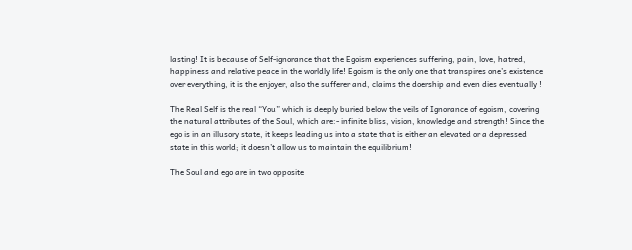lasting! It is because of Self-ignorance that the Egoism experiences suffering, pain, love, hatred, happiness and relative peace in the worldly life! Egoism is the only one that transpires one’s existence over everything, it is the enjoyer, also the sufferer and, claims the doership and even dies eventually !

The Real Self is the real “You” which is deeply buried below the veils of Ignorance of egoism, covering the natural attributes of the Soul, which are:- infinite bliss, vision, knowledge and strength! Since the ego is in an illusory state, it keeps leading us into a state that is either an elevated or a depressed state in this world; it doesn’t allow us to maintain the equilibrium!

The Soul and ego are in two opposite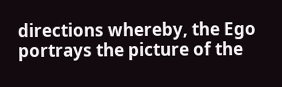directions whereby, the Ego portrays the picture of the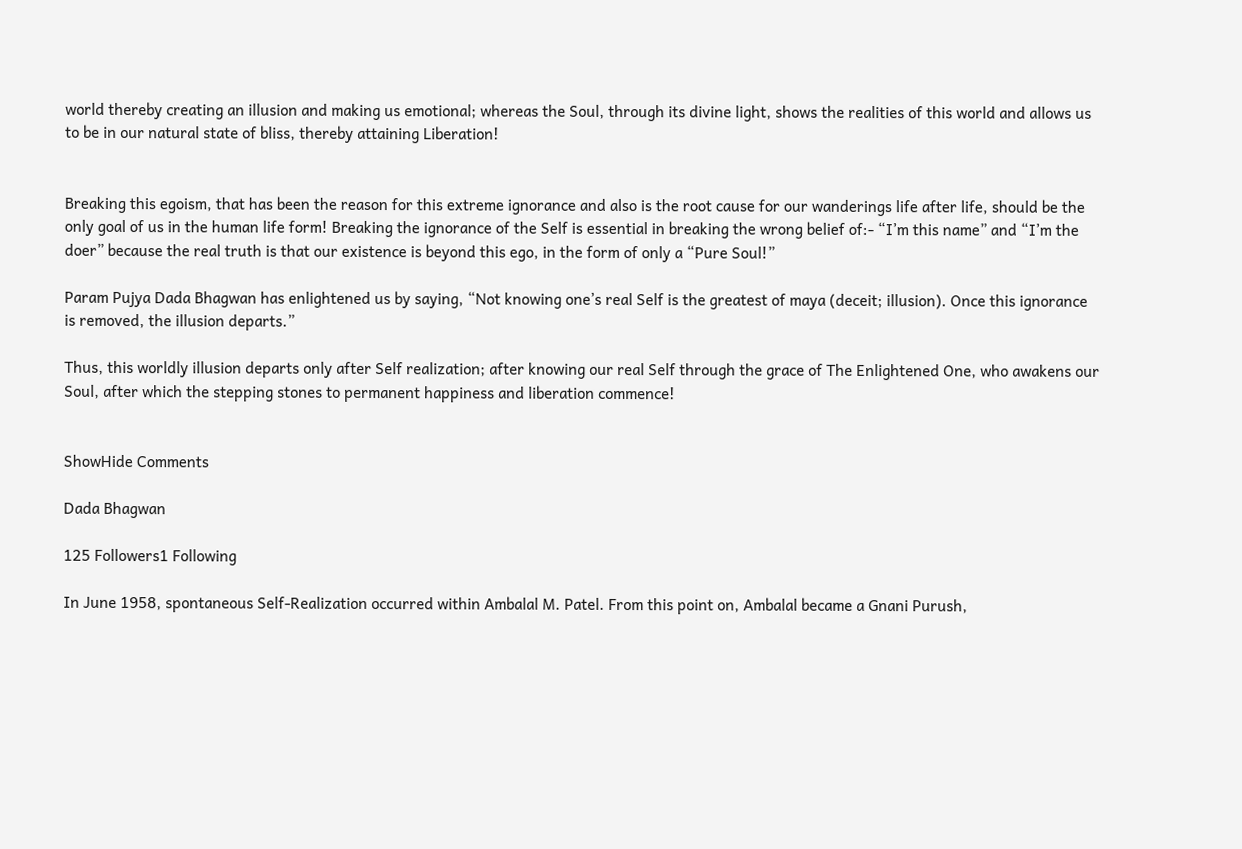world thereby creating an illusion and making us emotional; whereas the Soul, through its divine light, shows the realities of this world and allows us to be in our natural state of bliss, thereby attaining Liberation!


Breaking this egoism, that has been the reason for this extreme ignorance and also is the root cause for our wanderings life after life, should be the only goal of us in the human life form! Breaking the ignorance of the Self is essential in breaking the wrong belief of:- “I’m this name” and “I’m the doer” because the real truth is that our existence is beyond this ego, in the form of only a “Pure Soul!”

Param Pujya Dada Bhagwan has enlightened us by saying, “Not knowing one’s real Self is the greatest of maya (deceit; illusion). Once this ignorance is removed, the illusion departs.”

Thus, this worldly illusion departs only after Self realization; after knowing our real Self through the grace of The Enlightened One, who awakens our Soul, after which the stepping stones to permanent happiness and liberation commence!


ShowHide Comments

Dada Bhagwan

125 Followers1 Following

In June 1958, spontaneous Self-Realization occurred within Ambalal M. Patel. From this point on, Ambalal became a Gnani Purush,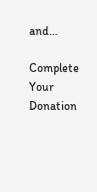and…

Complete Your Donation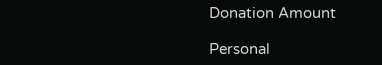Donation Amount

Personal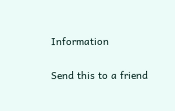Information

Send this to a friend